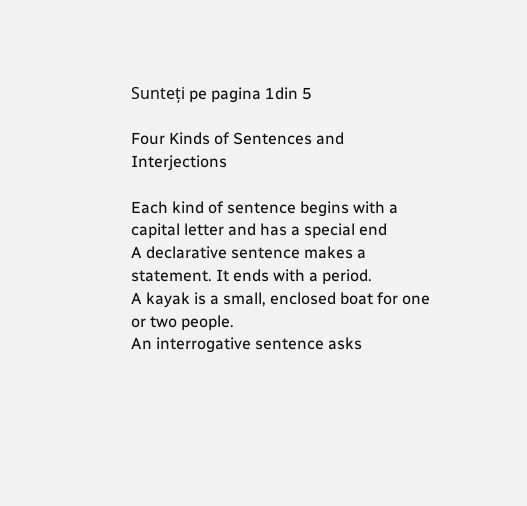Sunteți pe pagina 1din 5

Four Kinds of Sentences and Interjections

Each kind of sentence begins with a capital letter and has a special end
A declarative sentence makes a statement. It ends with a period.
A kayak is a small, enclosed boat for one or two people.
An interrogative sentence asks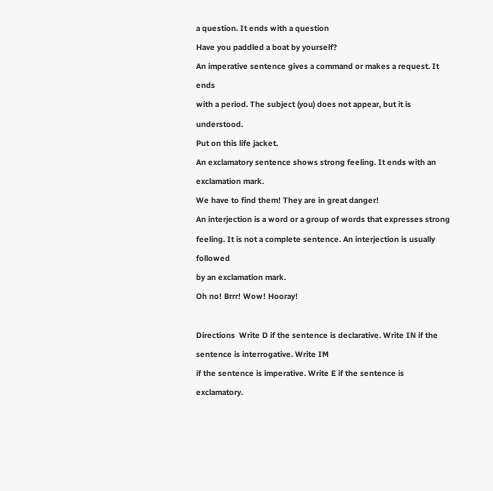a question. It ends with a question
Have you paddled a boat by yourself?
An imperative sentence gives a command or makes a request. It ends
with a period. The subject (you) does not appear, but it is understood.
Put on this life jacket.
An exclamatory sentence shows strong feeling. It ends with an
exclamation mark.
We have to find them! They are in great danger!
An interjection is a word or a group of words that expresses strong
feeling. It is not a complete sentence. An interjection is usually followed
by an exclamation mark.
Oh no! Brrr! Wow! Hooray!

Directions  Write D if the sentence is declarative. Write IN if the sentence is interrogative. Write IM
if the sentence is imperative. Write E if the sentence is exclamatory.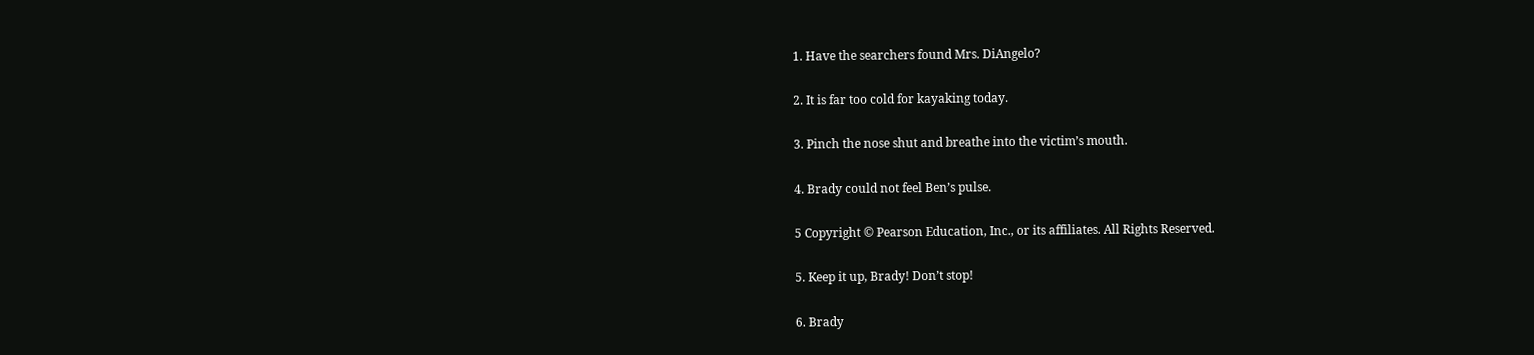1. Have the searchers found Mrs. DiAngelo?

2. It is far too cold for kayaking today.

3. Pinch the nose shut and breathe into the victim’s mouth.

4. Brady could not feel Ben’s pulse.

5 Copyright © Pearson Education, Inc., or its affiliates. All Rights Reserved.

5. Keep it up, Brady! Don’t stop!

6. Brady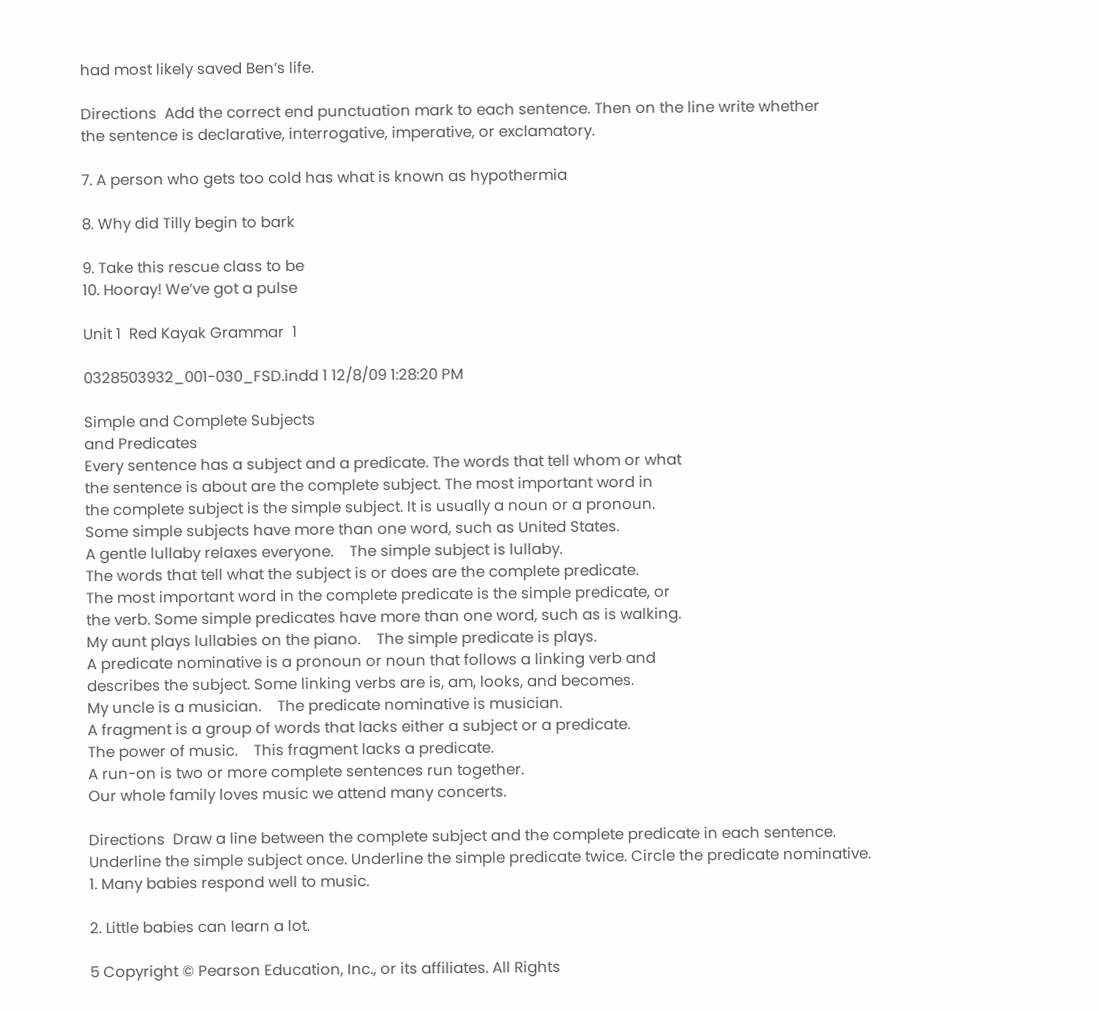had most likely saved Ben’s life.

Directions  Add the correct end punctuation mark to each sentence. Then on the line write whether
the sentence is declarative, interrogative, imperative, or exclamatory.

7. A person who gets too cold has what is known as hypothermia

8. Why did Tilly begin to bark

9. Take this rescue class to be
10. Hooray! We’ve got a pulse

Unit 1  Red Kayak Grammar  1

0328503932_001-030_FSD.indd 1 12/8/09 1:28:20 PM

Simple and Complete Subjects
and Predicates
Every sentence has a subject and a predicate. The words that tell whom or what
the sentence is about are the complete subject. The most important word in
the complete subject is the simple subject. It is usually a noun or a pronoun.
Some simple subjects have more than one word, such as United States.
A gentle lullaby relaxes everyone.    The simple subject is lullaby.
The words that tell what the subject is or does are the complete predicate.
The most important word in the complete predicate is the simple predicate, or
the verb. Some simple predicates have more than one word, such as is walking.
My aunt plays lullabies on the piano.    The simple predicate is plays.
A predicate nominative is a pronoun or noun that follows a linking verb and
describes the subject. Some linking verbs are is, am, looks, and becomes.
My uncle is a musician.    The predicate nominative is musician.
A fragment is a group of words that lacks either a subject or a predicate.
The power of music.    This fragment lacks a predicate.
A run-on is two or more complete sentences run together.
Our whole family loves music we attend many concerts.

Directions  Draw a line between the complete subject and the complete predicate in each sentence.
Underline the simple subject once. Underline the simple predicate twice. Circle the predicate nominative.
1. Many babies respond well to music.

2. Little babies can learn a lot.

5 Copyright © Pearson Education, Inc., or its affiliates. All Rights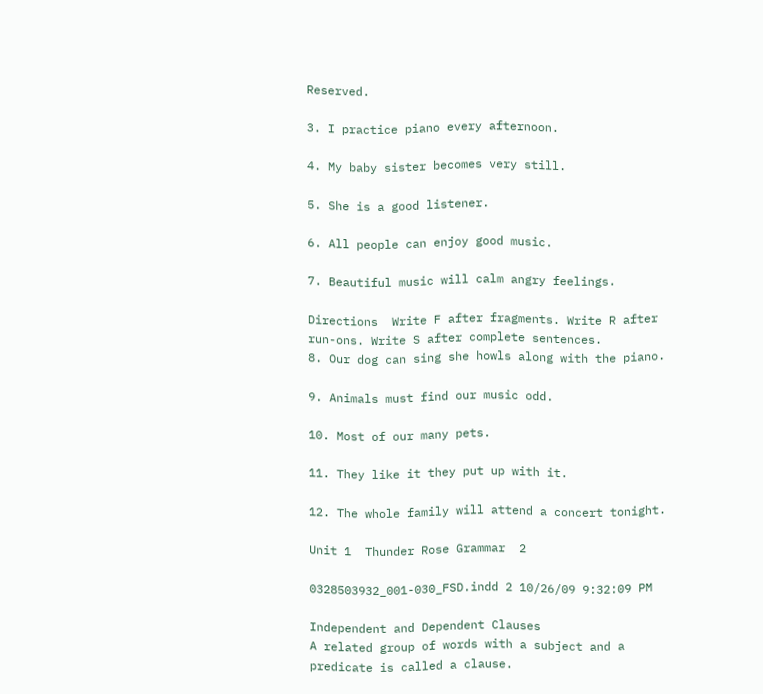Reserved.

3. I practice piano every afternoon.

4. My baby sister becomes very still.

5. She is a good listener.

6. All people can enjoy good music.

7. Beautiful music will calm angry feelings.

Directions  Write F after fragments. Write R after run-ons. Write S after complete sentences.
8. Our dog can sing she howls along with the piano.

9. Animals must find our music odd.

10. Most of our many pets.

11. They like it they put up with it.

12. The whole family will attend a concert tonight.

Unit 1  Thunder Rose Grammar  2

0328503932_001-030_FSD.indd 2 10/26/09 9:32:09 PM

Independent and Dependent Clauses
A related group of words with a subject and a predicate is called a clause.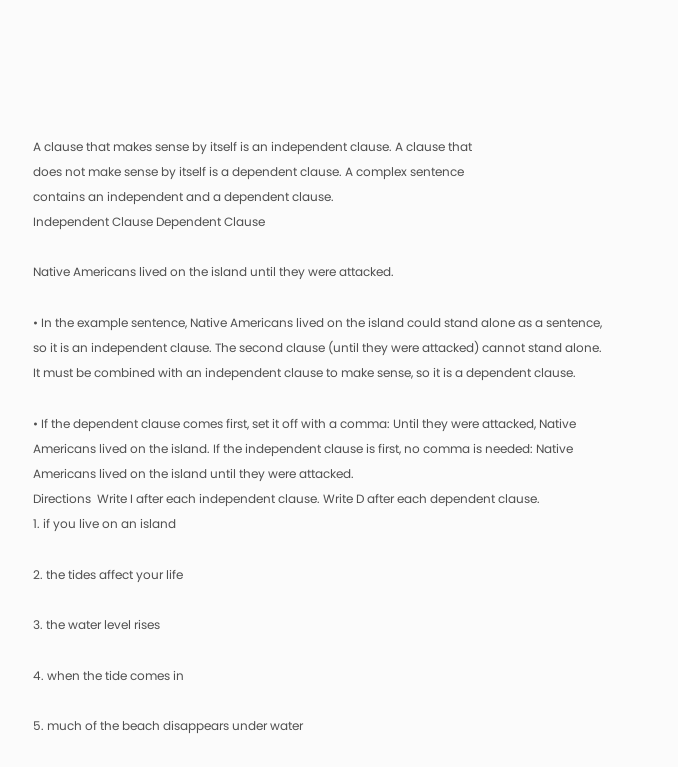A clause that makes sense by itself is an independent clause. A clause that
does not make sense by itself is a dependent clause. A complex sentence
contains an independent and a dependent clause.
Independent Clause Dependent Clause

Native Americans lived on the island until they were attacked.

• In the example sentence, Native Americans lived on the island could stand alone as a sentence,
so it is an independent clause. The second clause (until they were attacked) cannot stand alone.
It must be combined with an independent clause to make sense, so it is a dependent clause.

• If the dependent clause comes first, set it off with a comma: Until they were attacked, Native
Americans lived on the island. If the independent clause is first, no comma is needed: Native
Americans lived on the island until they were attacked.
Directions  Write I after each independent clause. Write D after each dependent clause.
1. if you live on an island

2. the tides affect your life

3. the water level rises

4. when the tide comes in

5. much of the beach disappears under water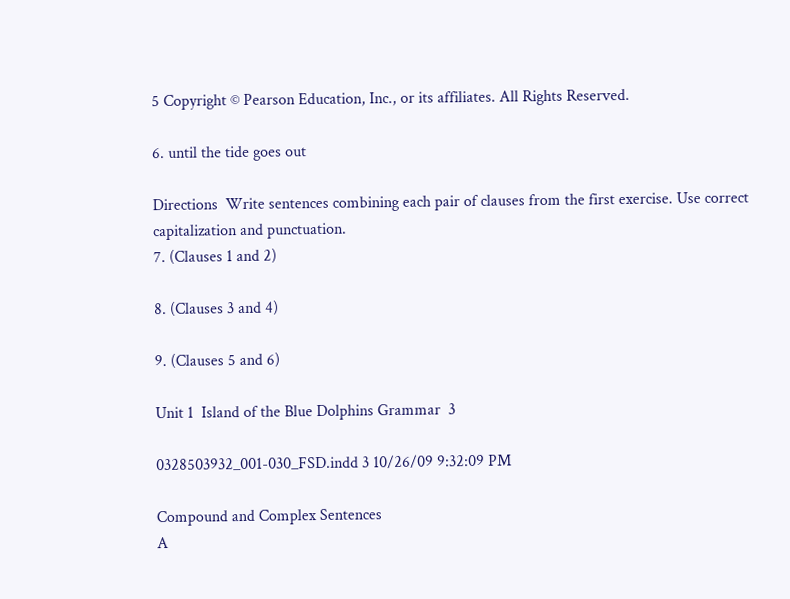5 Copyright © Pearson Education, Inc., or its affiliates. All Rights Reserved.

6. until the tide goes out

Directions  Write sentences combining each pair of clauses from the first exercise. Use correct
capitalization and punctuation.
7. (Clauses 1 and 2)

8. (Clauses 3 and 4)

9. (Clauses 5 and 6)

Unit 1  Island of the Blue Dolphins Grammar  3

0328503932_001-030_FSD.indd 3 10/26/09 9:32:09 PM

Compound and Complex Sentences
A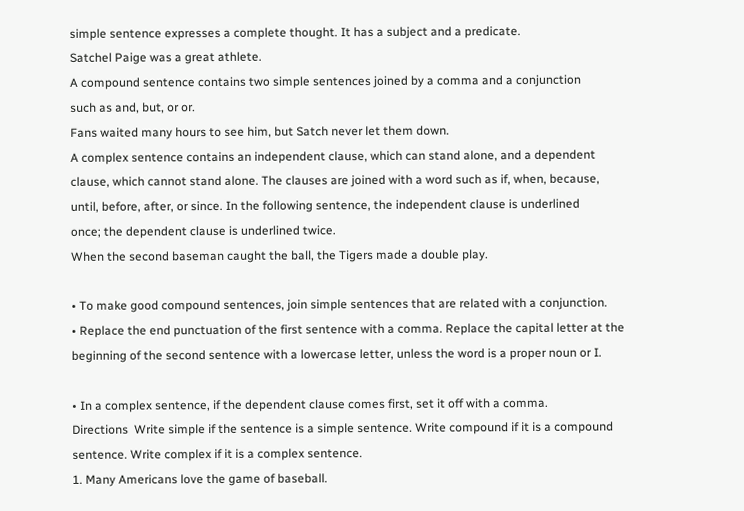simple sentence expresses a complete thought. It has a subject and a predicate.
Satchel Paige was a great athlete.
A compound sentence contains two simple sentences joined by a comma and a conjunction
such as and, but, or or.
Fans waited many hours to see him, but Satch never let them down.
A complex sentence contains an independent clause, which can stand alone, and a dependent
clause, which cannot stand alone. The clauses are joined with a word such as if, when, because,
until, before, after, or since. In the following sentence, the independent clause is underlined
once; the dependent clause is underlined twice.
When the second baseman caught the ball, the Tigers made a double play.

• To make good compound sentences, join simple sentences that are related with a conjunction.
• Replace the end punctuation of the first sentence with a comma. Replace the capital letter at the
beginning of the second sentence with a lowercase letter, unless the word is a proper noun or I.

• In a complex sentence, if the dependent clause comes first, set it off with a comma.
Directions  Write simple if the sentence is a simple sentence. Write compound if it is a compound
sentence. Write complex if it is a complex sentence.
1. Many Americans love the game of baseball.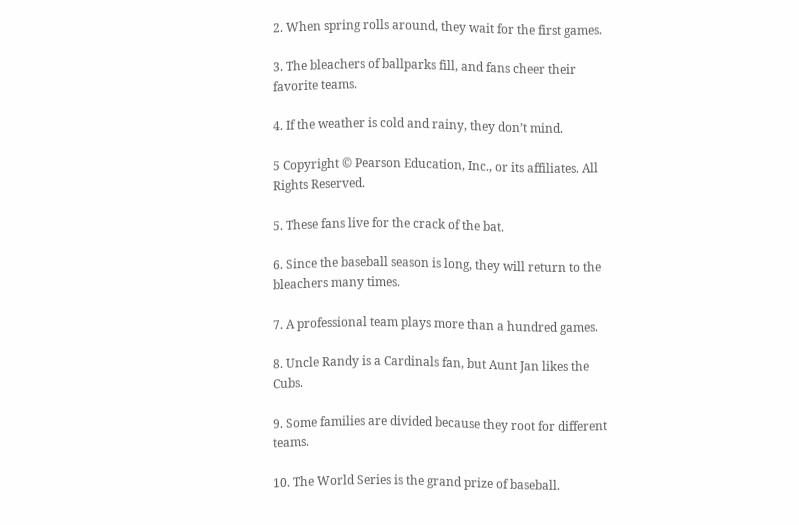2. When spring rolls around, they wait for the first games.

3. The bleachers of ballparks fill, and fans cheer their favorite teams.

4. If the weather is cold and rainy, they don’t mind.

5 Copyright © Pearson Education, Inc., or its affiliates. All Rights Reserved.

5. These fans live for the crack of the bat.

6. Since the baseball season is long, they will return to the bleachers many times.

7. A professional team plays more than a hundred games.

8. Uncle Randy is a Cardinals fan, but Aunt Jan likes the Cubs.

9. Some families are divided because they root for different teams.

10. The World Series is the grand prize of baseball.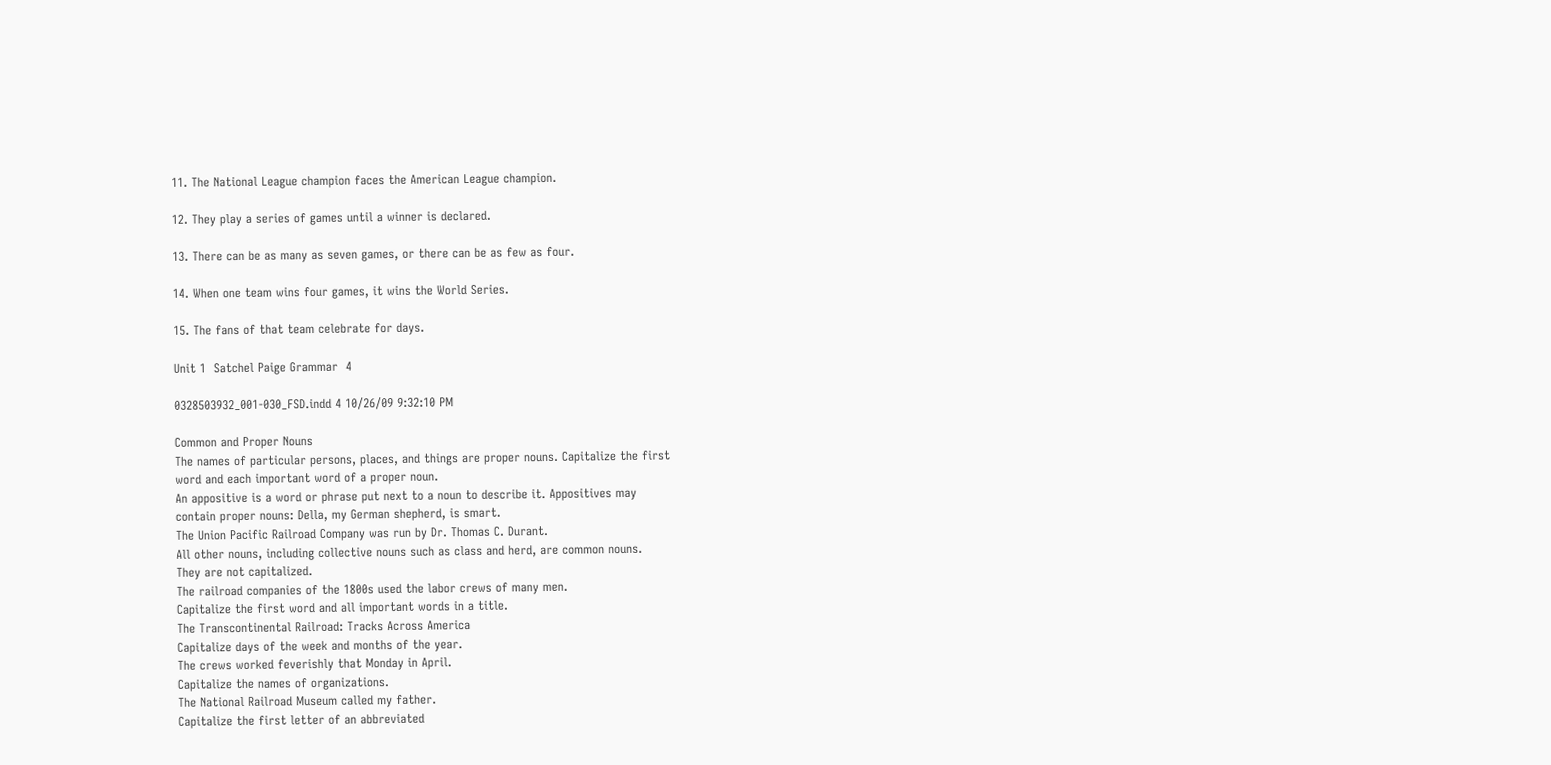11. The National League champion faces the American League champion.

12. They play a series of games until a winner is declared.

13. There can be as many as seven games, or there can be as few as four.

14. When one team wins four games, it wins the World Series.

15. The fans of that team celebrate for days.

Unit 1  Satchel Paige Grammar  4

0328503932_001-030_FSD.indd 4 10/26/09 9:32:10 PM

Common and Proper Nouns
The names of particular persons, places, and things are proper nouns. Capitalize the first
word and each important word of a proper noun.
An appositive is a word or phrase put next to a noun to describe it. Appositives may
contain proper nouns: Della, my German shepherd, is smart.
The Union Pacific Railroad Company was run by Dr. Thomas C. Durant.
All other nouns, including collective nouns such as class and herd, are common nouns.
They are not capitalized.
The railroad companies of the 1800s used the labor crews of many men.
Capitalize the first word and all important words in a title.
The Transcontinental Railroad: Tracks Across America
Capitalize days of the week and months of the year.
The crews worked feverishly that Monday in April.
Capitalize the names of organizations.
The National Railroad Museum called my father.
Capitalize the first letter of an abbreviated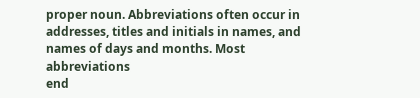proper noun. Abbreviations often occur in
addresses, titles and initials in names, and names of days and months. Most abbreviations
end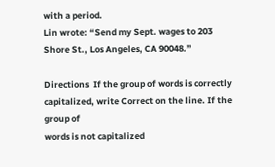with a period.
Lin wrote: “Send my Sept. wages to 203 Shore St., Los Angeles, CA 90048.”

Directions  If the group of words is correctly capitalized, write Correct on the line. If the group of
words is not capitalized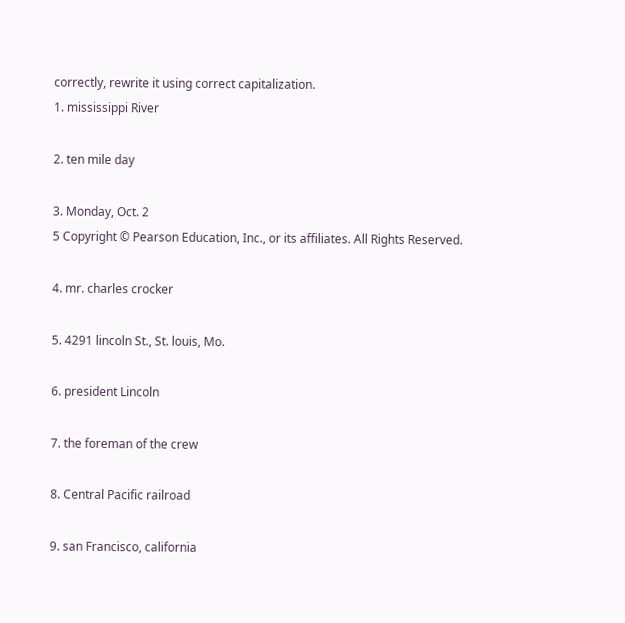correctly, rewrite it using correct capitalization.
1. mississippi River

2. ten mile day

3. Monday, Oct. 2
5 Copyright © Pearson Education, Inc., or its affiliates. All Rights Reserved.

4. mr. charles crocker

5. 4291 lincoln St., St. louis, Mo.

6. president Lincoln

7. the foreman of the crew

8. Central Pacific railroad

9. san Francisco, california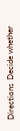Directions  Decide whether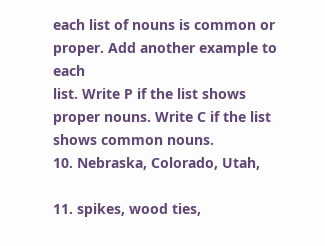each list of nouns is common or proper. Add another example to each
list. Write P if the list shows proper nouns. Write C if the list shows common nouns.
10. Nebraska, Colorado, Utah,

11. spikes, wood ties,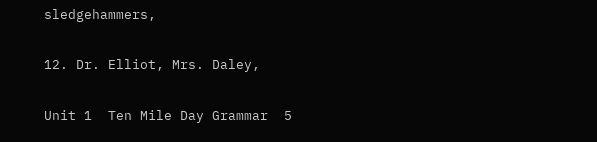sledgehammers,

12. Dr. Elliot, Mrs. Daley,

Unit 1  Ten Mile Day Grammar  5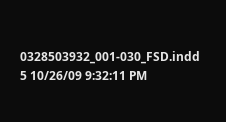0328503932_001-030_FSD.indd 5 10/26/09 9:32:11 PM